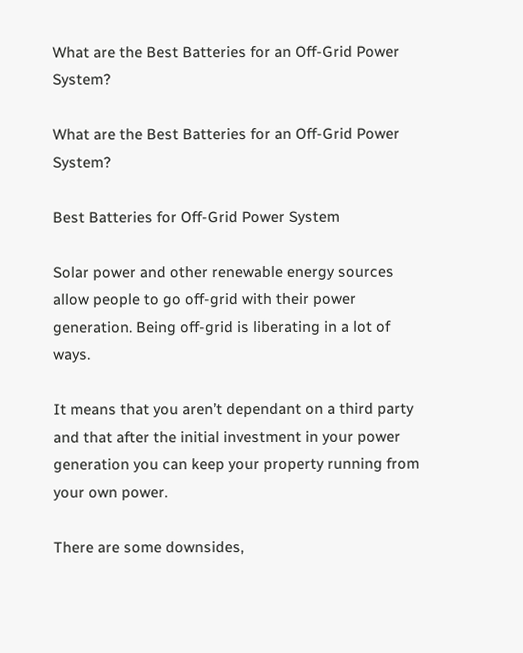What are the Best Batteries for an Off-Grid Power System?

What are the Best Batteries for an Off-Grid Power System?

Best Batteries for Off-Grid Power System

Solar power and other renewable energy sources allow people to go off-grid with their power generation. Being off-grid is liberating in a lot of ways.

It means that you aren’t dependant on a third party and that after the initial investment in your power generation you can keep your property running from your own power.

There are some downsides,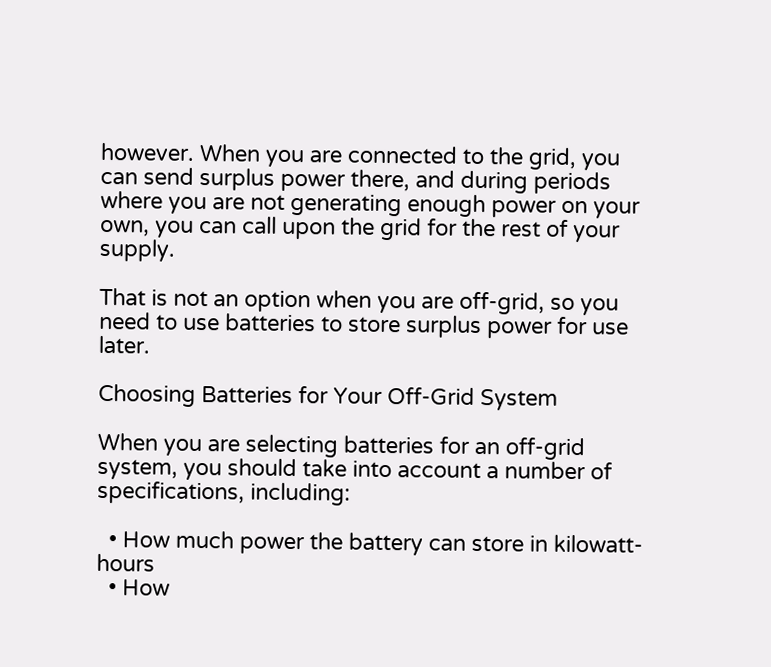however. When you are connected to the grid, you can send surplus power there, and during periods where you are not generating enough power on your own, you can call upon the grid for the rest of your supply.

That is not an option when you are off-grid, so you need to use batteries to store surplus power for use later.

Choosing Batteries for Your Off-Grid System

When you are selecting batteries for an off-grid system, you should take into account a number of specifications, including:

  • How much power the battery can store in kilowatt-hours
  • How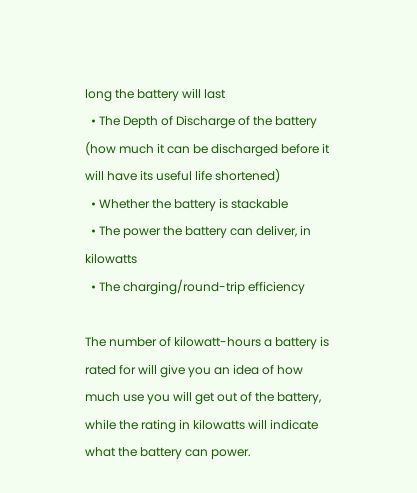long the battery will last
  • The Depth of Discharge of the battery (how much it can be discharged before it will have its useful life shortened)
  • Whether the battery is stackable
  • The power the battery can deliver, in kilowatts
  • The charging/round-trip efficiency

The number of kilowatt-hours a battery is rated for will give you an idea of how much use you will get out of the battery, while the rating in kilowatts will indicate what the battery can power.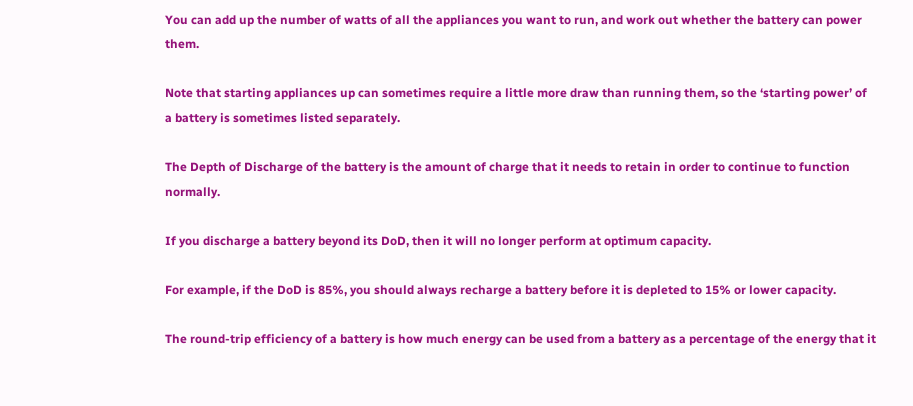You can add up the number of watts of all the appliances you want to run, and work out whether the battery can power them.

Note that starting appliances up can sometimes require a little more draw than running them, so the ‘starting power’ of a battery is sometimes listed separately.

The Depth of Discharge of the battery is the amount of charge that it needs to retain in order to continue to function normally.

If you discharge a battery beyond its DoD, then it will no longer perform at optimum capacity.

For example, if the DoD is 85%, you should always recharge a battery before it is depleted to 15% or lower capacity.

The round-trip efficiency of a battery is how much energy can be used from a battery as a percentage of the energy that it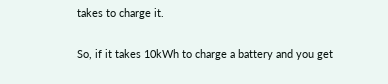takes to charge it.

So, if it takes 10kWh to charge a battery and you get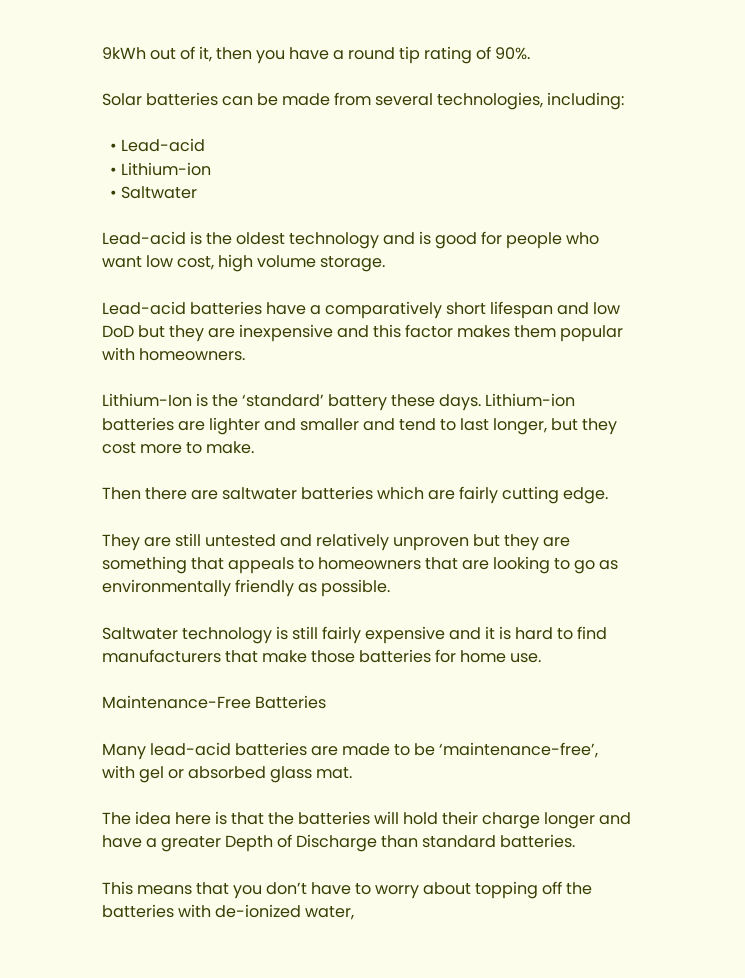9kWh out of it, then you have a round tip rating of 90%.

Solar batteries can be made from several technologies, including:

  • Lead-acid
  • Lithium-ion
  • Saltwater

Lead-acid is the oldest technology and is good for people who want low cost, high volume storage.

Lead-acid batteries have a comparatively short lifespan and low DoD but they are inexpensive and this factor makes them popular with homeowners.

Lithium-Ion is the ‘standard’ battery these days. Lithium-ion batteries are lighter and smaller and tend to last longer, but they cost more to make.

Then there are saltwater batteries which are fairly cutting edge.

They are still untested and relatively unproven but they are something that appeals to homeowners that are looking to go as environmentally friendly as possible.

Saltwater technology is still fairly expensive and it is hard to find manufacturers that make those batteries for home use.

Maintenance-Free Batteries

Many lead-acid batteries are made to be ‘maintenance-free’, with gel or absorbed glass mat.

The idea here is that the batteries will hold their charge longer and have a greater Depth of Discharge than standard batteries.

This means that you don’t have to worry about topping off the batteries with de-ionized water,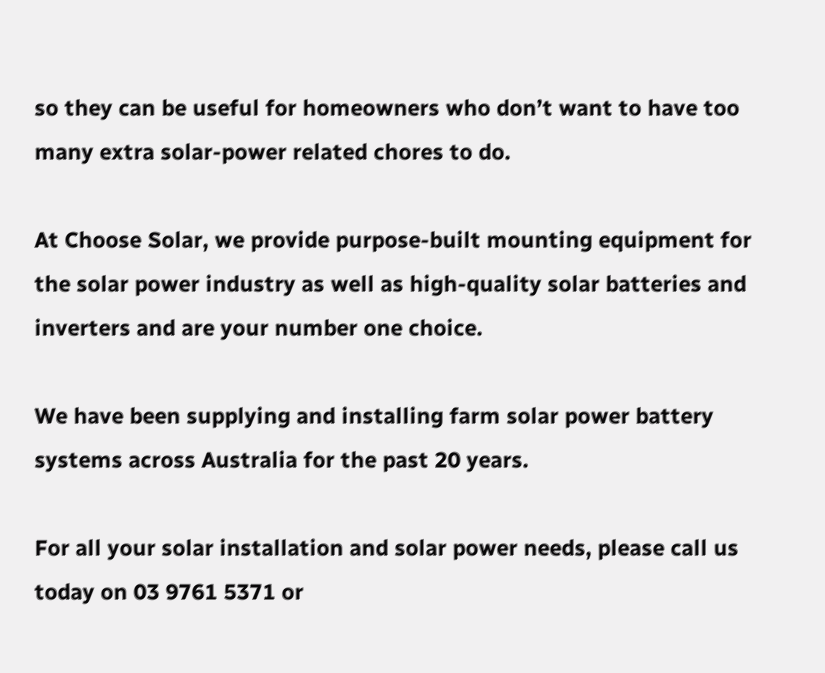so they can be useful for homeowners who don’t want to have too many extra solar-power related chores to do.

At Choose Solar, we provide purpose-built mounting equipment for the solar power industry as well as high-quality solar batteries and inverters and are your number one choice.

We have been supplying and installing farm solar power battery systems across Australia for the past 20 years.

For all your solar installation and solar power needs, please call us today on 03 9761 5371 or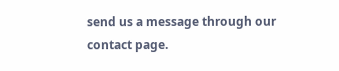send us a message through our contact page.